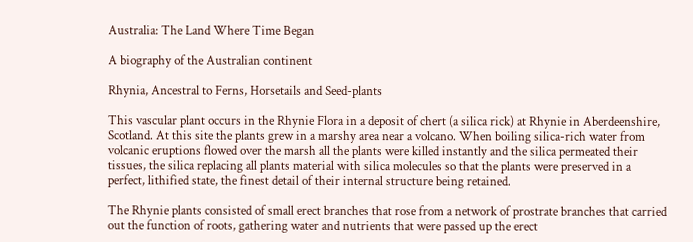Australia: The Land Where Time Began

A biography of the Australian continent

Rhynia, Ancestral to Ferns, Horsetails and Seed-plants

This vascular plant occurs in the Rhynie Flora in a deposit of chert (a silica rick) at Rhynie in Aberdeenshire, Scotland. At this site the plants grew in a marshy area near a volcano. When boiling silica-rich water from volcanic eruptions flowed over the marsh all the plants were killed instantly and the silica permeated their tissues, the silica replacing all plants material with silica molecules so that the plants were preserved in a perfect, lithified state, the finest detail of their internal structure being retained.

The Rhynie plants consisted of small erect branches that rose from a network of prostrate branches that carried out the function of roots, gathering water and nutrients that were passed up the erect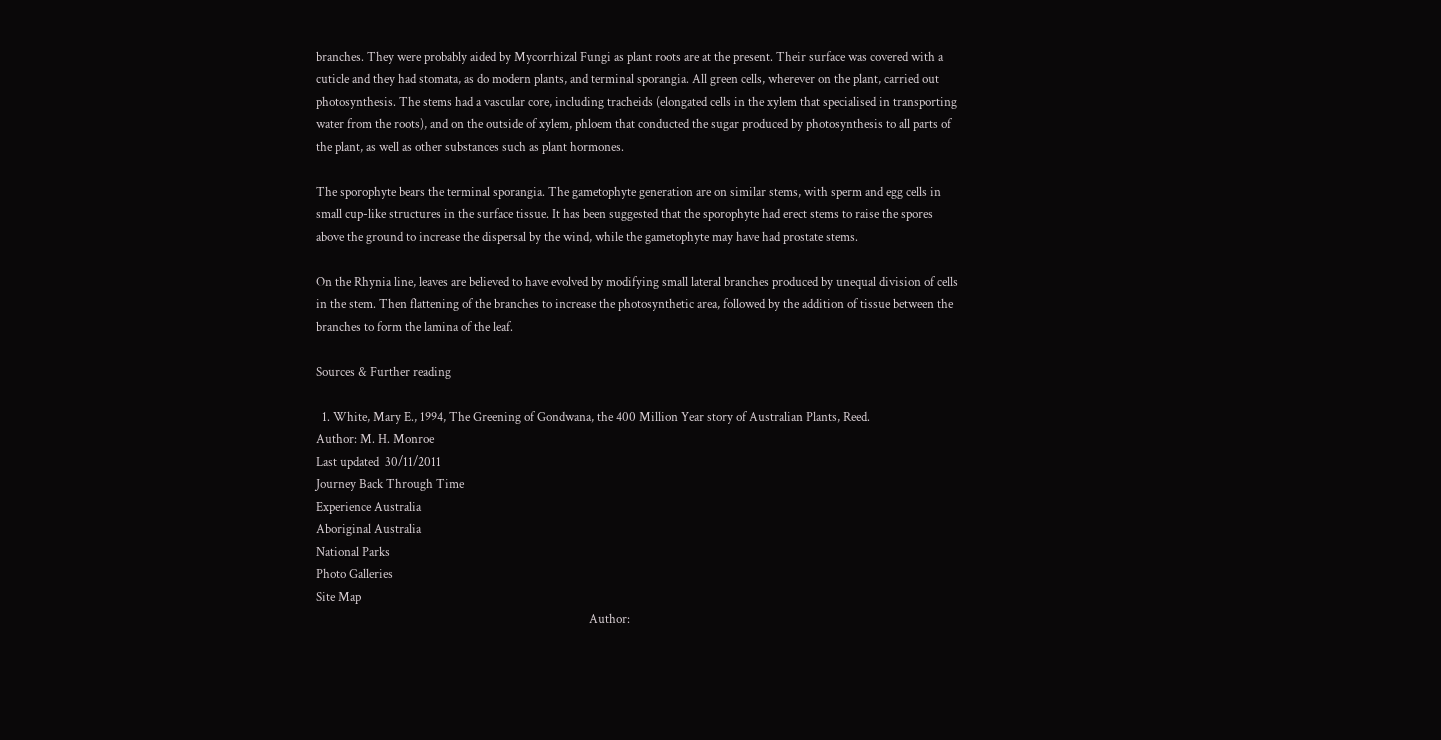branches. They were probably aided by Mycorrhizal Fungi as plant roots are at the present. Their surface was covered with a cuticle and they had stomata, as do modern plants, and terminal sporangia. All green cells, wherever on the plant, carried out photosynthesis. The stems had a vascular core, including tracheids (elongated cells in the xylem that specialised in transporting water from the roots), and on the outside of xylem, phloem that conducted the sugar produced by photosynthesis to all parts of the plant, as well as other substances such as plant hormones.

The sporophyte bears the terminal sporangia. The gametophyte generation are on similar stems, with sperm and egg cells in small cup-like structures in the surface tissue. It has been suggested that the sporophyte had erect stems to raise the spores above the ground to increase the dispersal by the wind, while the gametophyte may have had prostate stems.

On the Rhynia line, leaves are believed to have evolved by modifying small lateral branches produced by unequal division of cells in the stem. Then flattening of the branches to increase the photosynthetic area, followed by the addition of tissue between the branches to form the lamina of the leaf.

Sources & Further reading

  1. White, Mary E., 1994, The Greening of Gondwana, the 400 Million Year story of Australian Plants, Reed.
Author: M. H. Monroe
Last updated  30/11/2011
Journey Back Through Time
Experience Australia
Aboriginal Australia
National Parks
Photo Galleries
Site Map
                                                                                           Author: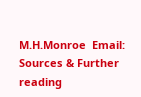M.H.Monroe  Email:     Sources & Further reading